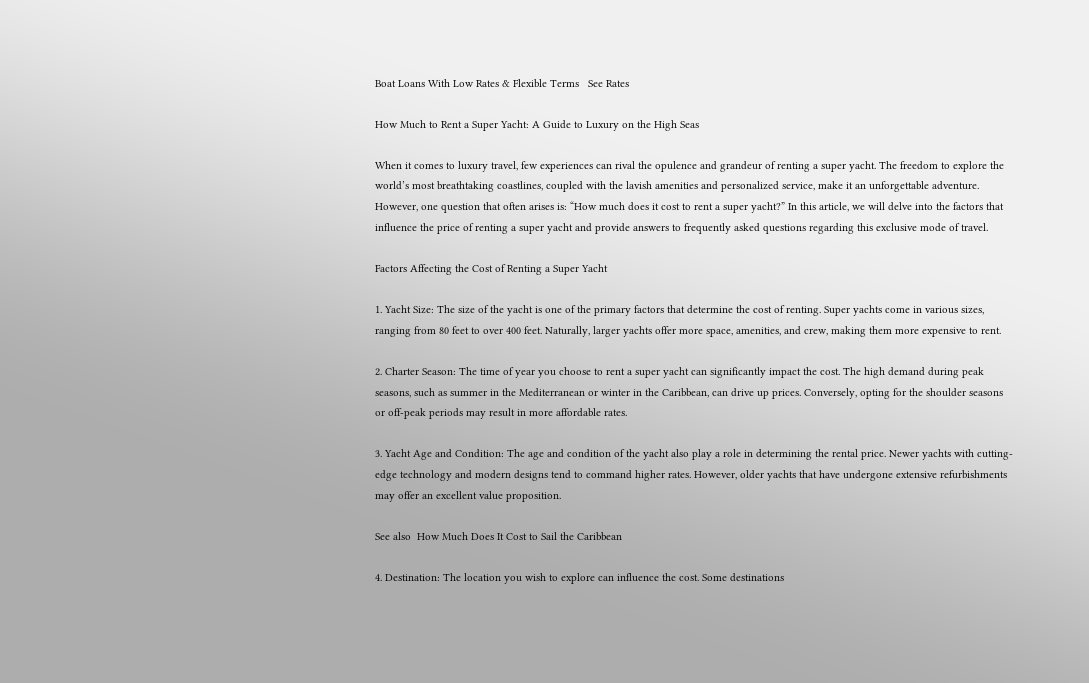Boat Loans With Low Rates & Flexible Terms   See Rates

How Much to Rent a Super Yacht: A Guide to Luxury on the High Seas

When it comes to luxury travel, few experiences can rival the opulence and grandeur of renting a super yacht. The freedom to explore the world’s most breathtaking coastlines, coupled with the lavish amenities and personalized service, make it an unforgettable adventure. However, one question that often arises is: “How much does it cost to rent a super yacht?” In this article, we will delve into the factors that influence the price of renting a super yacht and provide answers to frequently asked questions regarding this exclusive mode of travel.

Factors Affecting the Cost of Renting a Super Yacht

1. Yacht Size: The size of the yacht is one of the primary factors that determine the cost of renting. Super yachts come in various sizes, ranging from 80 feet to over 400 feet. Naturally, larger yachts offer more space, amenities, and crew, making them more expensive to rent.

2. Charter Season: The time of year you choose to rent a super yacht can significantly impact the cost. The high demand during peak seasons, such as summer in the Mediterranean or winter in the Caribbean, can drive up prices. Conversely, opting for the shoulder seasons or off-peak periods may result in more affordable rates.

3. Yacht Age and Condition: The age and condition of the yacht also play a role in determining the rental price. Newer yachts with cutting-edge technology and modern designs tend to command higher rates. However, older yachts that have undergone extensive refurbishments may offer an excellent value proposition.

See also  How Much Does It Cost to Sail the Caribbean

4. Destination: The location you wish to explore can influence the cost. Some destinations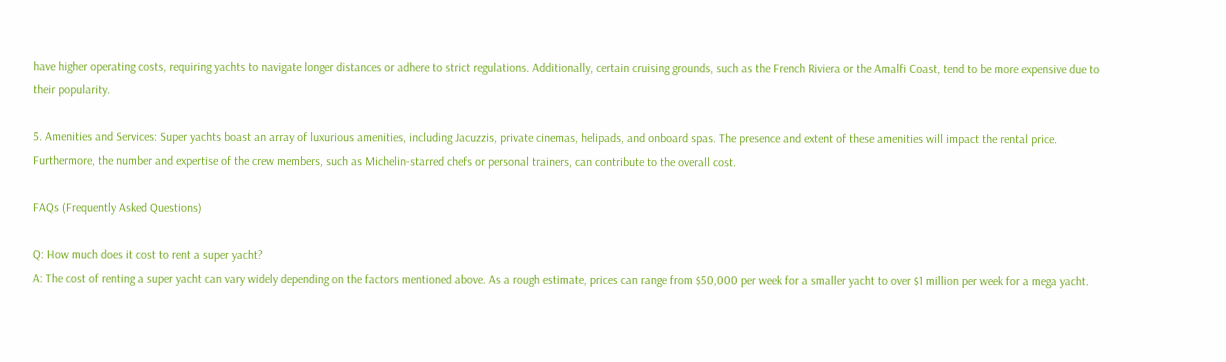have higher operating costs, requiring yachts to navigate longer distances or adhere to strict regulations. Additionally, certain cruising grounds, such as the French Riviera or the Amalfi Coast, tend to be more expensive due to their popularity.

5. Amenities and Services: Super yachts boast an array of luxurious amenities, including Jacuzzis, private cinemas, helipads, and onboard spas. The presence and extent of these amenities will impact the rental price. Furthermore, the number and expertise of the crew members, such as Michelin-starred chefs or personal trainers, can contribute to the overall cost.

FAQs (Frequently Asked Questions)

Q: How much does it cost to rent a super yacht?
A: The cost of renting a super yacht can vary widely depending on the factors mentioned above. As a rough estimate, prices can range from $50,000 per week for a smaller yacht to over $1 million per week for a mega yacht.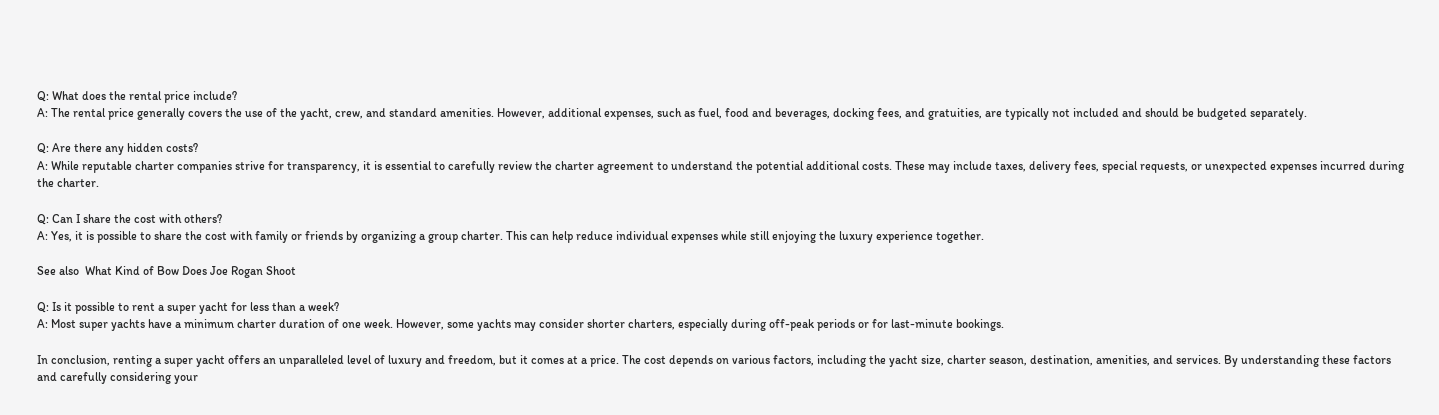Q: What does the rental price include?
A: The rental price generally covers the use of the yacht, crew, and standard amenities. However, additional expenses, such as fuel, food and beverages, docking fees, and gratuities, are typically not included and should be budgeted separately.

Q: Are there any hidden costs?
A: While reputable charter companies strive for transparency, it is essential to carefully review the charter agreement to understand the potential additional costs. These may include taxes, delivery fees, special requests, or unexpected expenses incurred during the charter.

Q: Can I share the cost with others?
A: Yes, it is possible to share the cost with family or friends by organizing a group charter. This can help reduce individual expenses while still enjoying the luxury experience together.

See also  What Kind of Bow Does Joe Rogan Shoot

Q: Is it possible to rent a super yacht for less than a week?
A: Most super yachts have a minimum charter duration of one week. However, some yachts may consider shorter charters, especially during off-peak periods or for last-minute bookings.

In conclusion, renting a super yacht offers an unparalleled level of luxury and freedom, but it comes at a price. The cost depends on various factors, including the yacht size, charter season, destination, amenities, and services. By understanding these factors and carefully considering your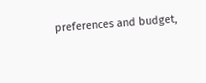preferences and budget,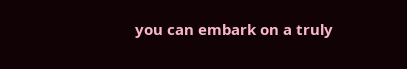you can embark on a truly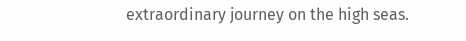extraordinary journey on the high seas.